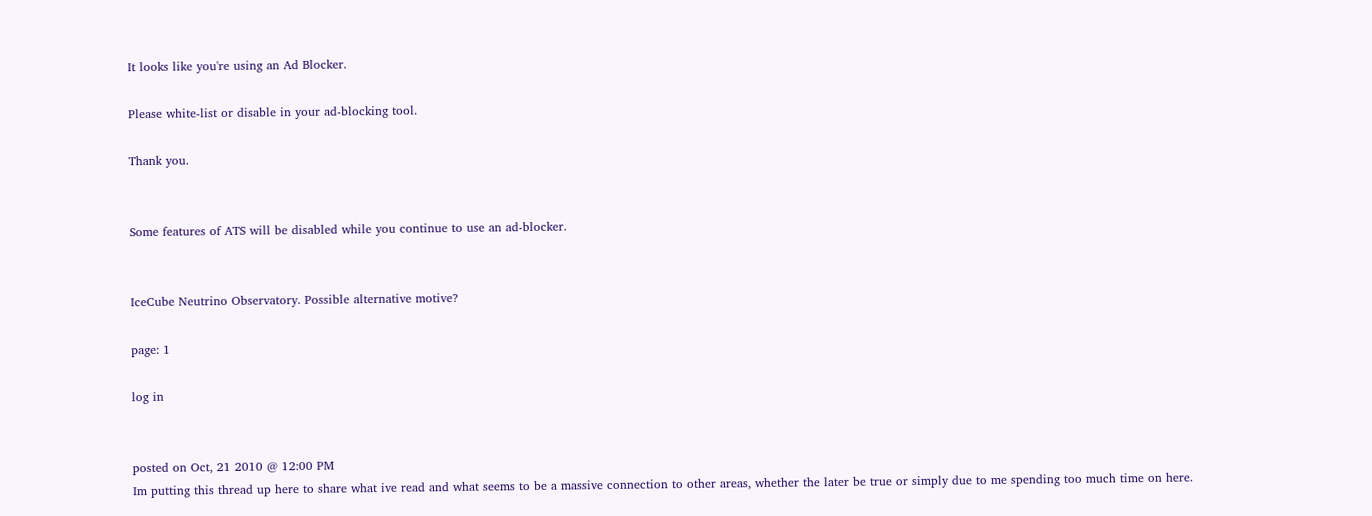It looks like you're using an Ad Blocker.

Please white-list or disable in your ad-blocking tool.

Thank you.


Some features of ATS will be disabled while you continue to use an ad-blocker.


IceCube Neutrino Observatory. Possible alternative motive?

page: 1

log in


posted on Oct, 21 2010 @ 12:00 PM
Im putting this thread up here to share what ive read and what seems to be a massive connection to other areas, whether the later be true or simply due to me spending too much time on here.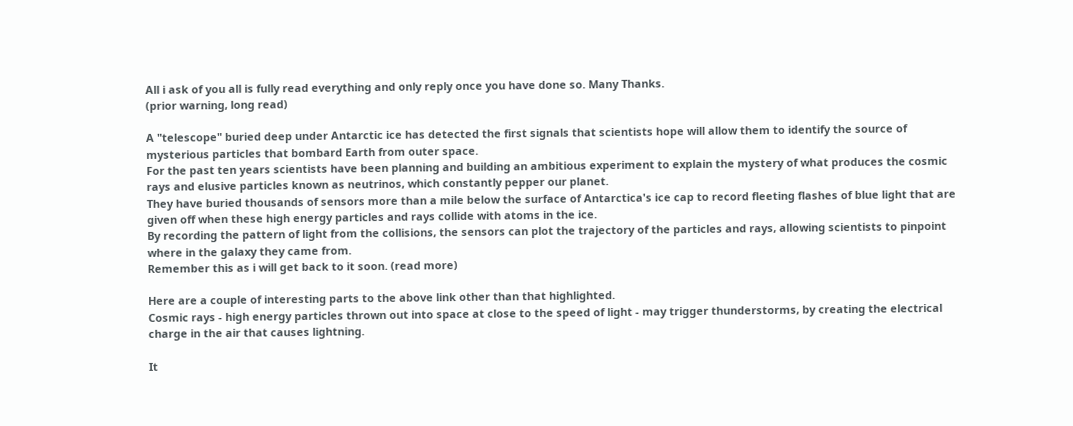All i ask of you all is fully read everything and only reply once you have done so. Many Thanks.
(prior warning, long read)

A "telescope" buried deep under Antarctic ice has detected the first signals that scientists hope will allow them to identify the source of mysterious particles that bombard Earth from outer space.
For the past ten years scientists have been planning and building an ambitious experiment to explain the mystery of what produces the cosmic rays and elusive particles known as neutrinos, which constantly pepper our planet.
They have buried thousands of sensors more than a mile below the surface of Antarctica's ice cap to record fleeting flashes of blue light that are given off when these high energy particles and rays collide with atoms in the ice.
By recording the pattern of light from the collisions, the sensors can plot the trajectory of the particles and rays, allowing scientists to pinpoint where in the galaxy they came from.
Remember this as i will get back to it soon. (read more)

Here are a couple of interesting parts to the above link other than that highlighted.
Cosmic rays - high energy particles thrown out into space at close to the speed of light - may trigger thunderstorms, by creating the electrical charge in the air that causes lightning.

It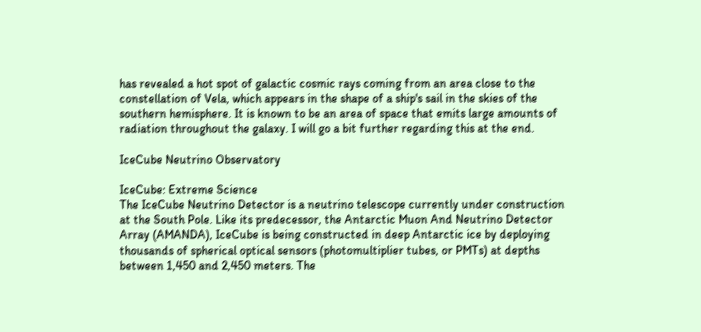has revealed a hot spot of galactic cosmic rays coming from an area close to the constellation of Vela, which appears in the shape of a ship's sail in the skies of the southern hemisphere. It is known to be an area of space that emits large amounts of radiation throughout the galaxy. I will go a bit further regarding this at the end.

IceCube Neutrino Observatory

IceCube: Extreme Science
The IceCube Neutrino Detector is a neutrino telescope currently under construction at the South Pole. Like its predecessor, the Antarctic Muon And Neutrino Detector Array (AMANDA), IceCube is being constructed in deep Antarctic ice by deploying thousands of spherical optical sensors (photomultiplier tubes, or PMTs) at depths between 1,450 and 2,450 meters. The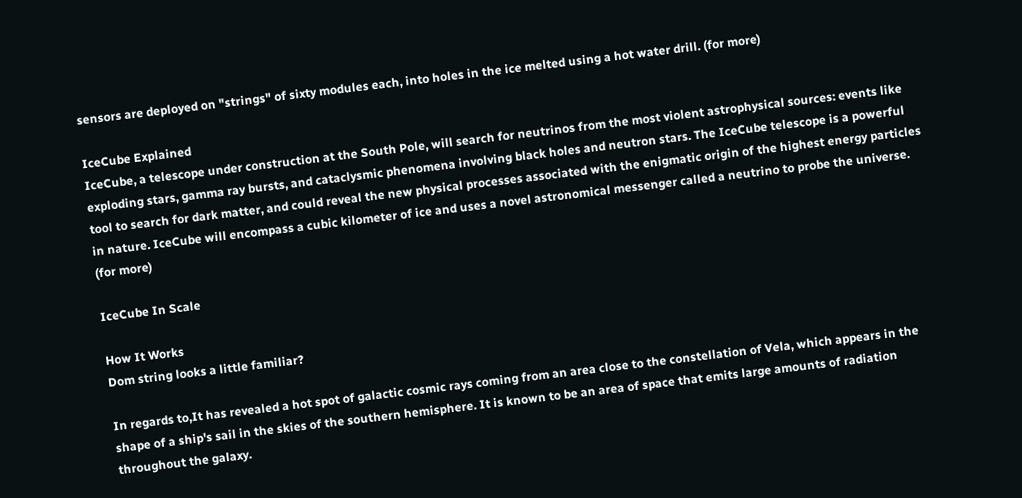sensors are deployed on "strings" of sixty modules each, into holes in the ice melted using a hot water drill. (for more)

IceCube Explained
IceCube, a telescope under construction at the South Pole, will search for neutrinos from the most violent astrophysical sources: events like exploding stars, gamma ray bursts, and cataclysmic phenomena involving black holes and neutron stars. The IceCube telescope is a powerful tool to search for dark matter, and could reveal the new physical processes associated with the enigmatic origin of the highest energy particles in nature. IceCube will encompass a cubic kilometer of ice and uses a novel astronomical messenger called a neutrino to probe the universe. (for more)

IceCube In Scale

How It Works
Dom string looks a little familiar?

In regards to,It has revealed a hot spot of galactic cosmic rays coming from an area close to the constellation of Vela, which appears in the shape of a ship's sail in the skies of the southern hemisphere. It is known to be an area of space that emits large amounts of radiation throughout the galaxy.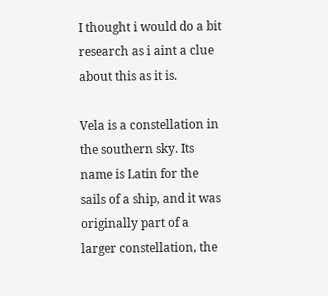I thought i would do a bit research as i aint a clue about this as it is.

Vela is a constellation in the southern sky. Its name is Latin for the sails of a ship, and it was originally part of a larger constellation, the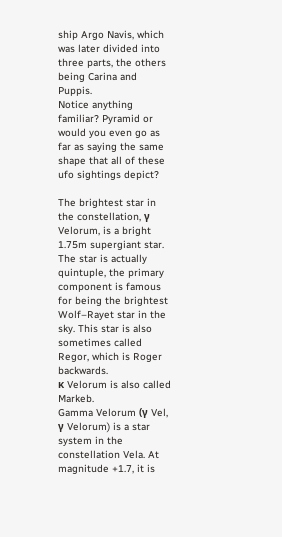ship Argo Navis, which was later divided into three parts, the others being Carina and Puppis.
Notice anything familiar? Pyramid or would you even go as far as saying the same shape that all of these ufo sightings depict?

The brightest star in the constellation, γ Velorum, is a bright 1.75m supergiant star. The star is actually quintuple, the primary component is famous for being the brightest Wolf–Rayet star in the sky. This star is also sometimes called Regor, which is Roger backwards.
κ Velorum is also called Markeb.
Gamma Velorum (γ Vel, γ Velorum) is a star system in the constellation Vela. At magnitude +1.7, it is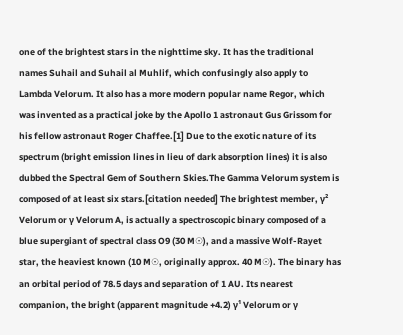one of the brightest stars in the nighttime sky. It has the traditional names Suhail and Suhail al Muhlif, which confusingly also apply to Lambda Velorum. It also has a more modern popular name Regor, which was invented as a practical joke by the Apollo 1 astronaut Gus Grissom for his fellow astronaut Roger Chaffee.[1] Due to the exotic nature of its spectrum (bright emission lines in lieu of dark absorption lines) it is also dubbed the Spectral Gem of Southern Skies.The Gamma Velorum system is composed of at least six stars.[citation needed] The brightest member, γ² Velorum or γ Velorum A, is actually a spectroscopic binary composed of a blue supergiant of spectral class O9 (30 M☉), and a massive Wolf-Rayet star, the heaviest known (10 M☉, originally approx. 40 M☉). The binary has an orbital period of 78.5 days and separation of 1 AU. Its nearest companion, the bright (apparent magnitude +4.2) γ¹ Velorum or γ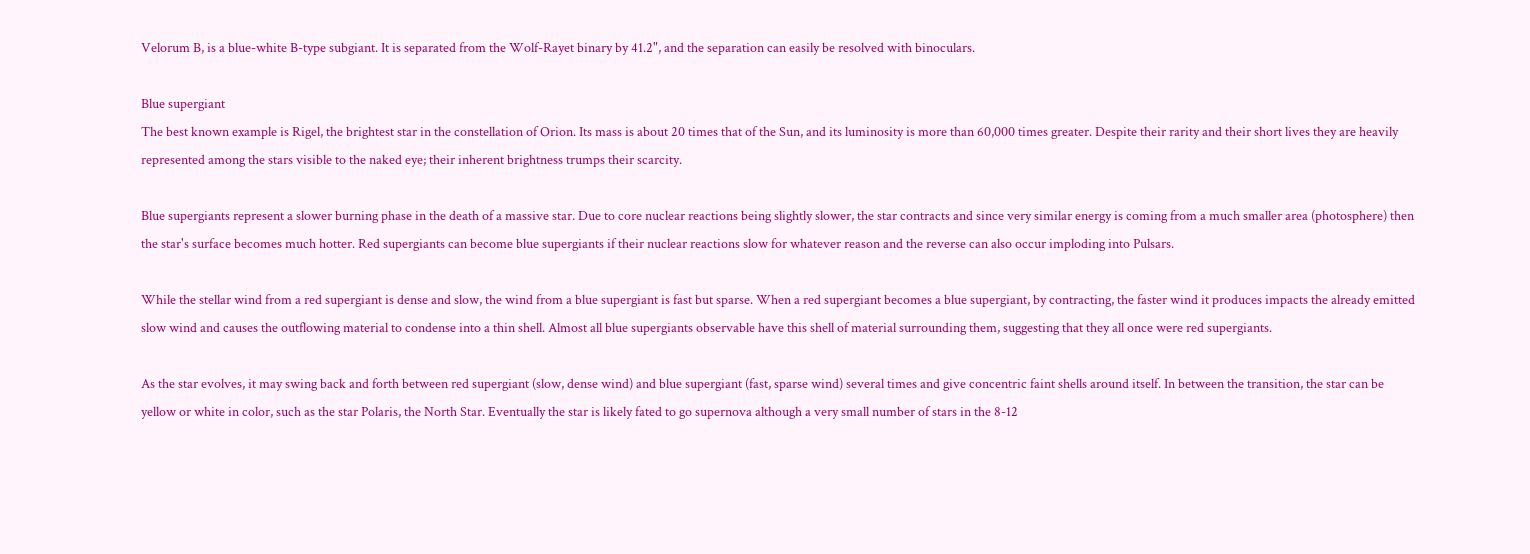Velorum B, is a blue-white B-type subgiant. It is separated from the Wolf-Rayet binary by 41.2", and the separation can easily be resolved with binoculars.

Blue supergiant
The best known example is Rigel, the brightest star in the constellation of Orion. Its mass is about 20 times that of the Sun, and its luminosity is more than 60,000 times greater. Despite their rarity and their short lives they are heavily represented among the stars visible to the naked eye; their inherent brightness trumps their scarcity.

Blue supergiants represent a slower burning phase in the death of a massive star. Due to core nuclear reactions being slightly slower, the star contracts and since very similar energy is coming from a much smaller area (photosphere) then the star's surface becomes much hotter. Red supergiants can become blue supergiants if their nuclear reactions slow for whatever reason and the reverse can also occur imploding into Pulsars.

While the stellar wind from a red supergiant is dense and slow, the wind from a blue supergiant is fast but sparse. When a red supergiant becomes a blue supergiant, by contracting, the faster wind it produces impacts the already emitted slow wind and causes the outflowing material to condense into a thin shell. Almost all blue supergiants observable have this shell of material surrounding them, suggesting that they all once were red supergiants.

As the star evolves, it may swing back and forth between red supergiant (slow, dense wind) and blue supergiant (fast, sparse wind) several times and give concentric faint shells around itself. In between the transition, the star can be yellow or white in color, such as the star Polaris, the North Star. Eventually the star is likely fated to go supernova although a very small number of stars in the 8-12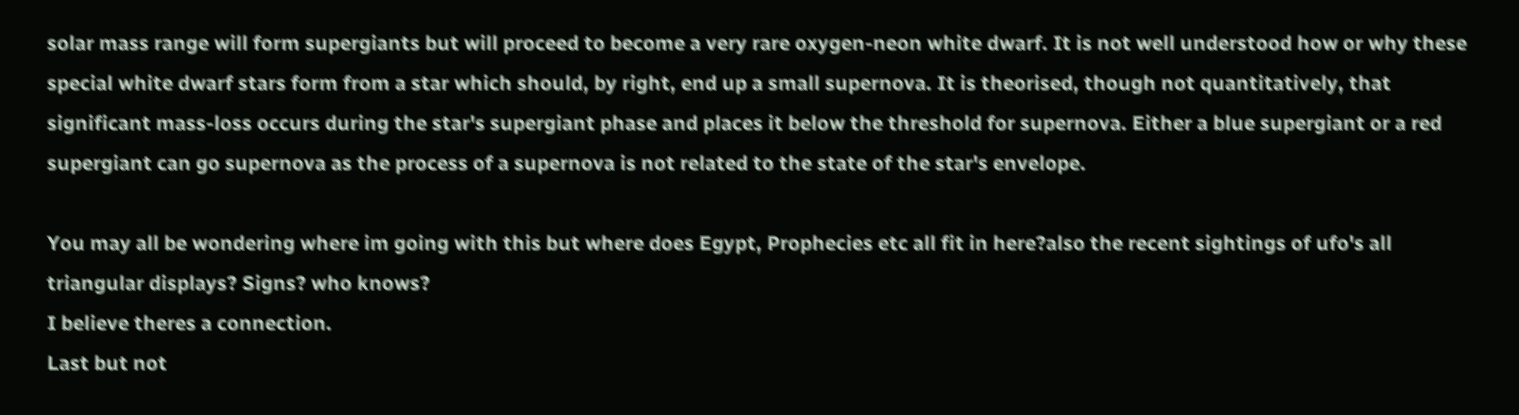solar mass range will form supergiants but will proceed to become a very rare oxygen-neon white dwarf. It is not well understood how or why these special white dwarf stars form from a star which should, by right, end up a small supernova. It is theorised, though not quantitatively, that significant mass-loss occurs during the star's supergiant phase and places it below the threshold for supernova. Either a blue supergiant or a red supergiant can go supernova as the process of a supernova is not related to the state of the star's envelope.

You may all be wondering where im going with this but where does Egypt, Prophecies etc all fit in here?also the recent sightings of ufo's all triangular displays? Signs? who knows?
I believe theres a connection.
Last but not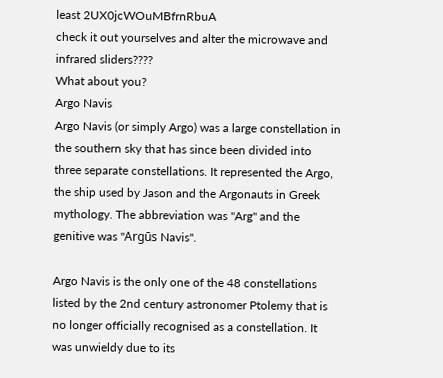least 2UX0jcWOuMBfrnRbuA
check it out yourselves and alter the microwave and infrared sliders????
What about you?
Argo Navis
Argo Navis (or simply Argo) was a large constellation in the southern sky that has since been divided into three separate constellations. It represented the Argo, the ship used by Jason and the Argonauts in Greek mythology. The abbreviation was "Arg" and the genitive was "Argūs Navis".

Argo Navis is the only one of the 48 constellations listed by the 2nd century astronomer Ptolemy that is no longer officially recognised as a constellation. It was unwieldy due to its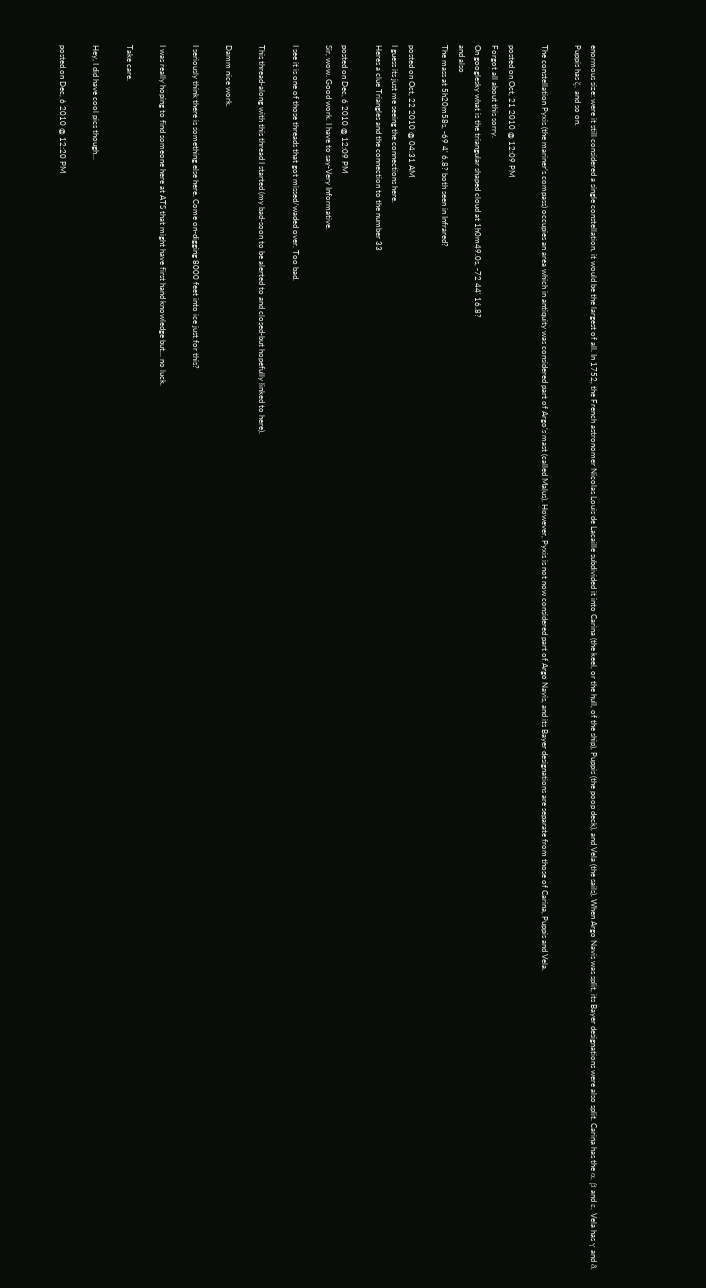enormous size: were it still considered a single constellation, it would be the largest of all. In 1752, the French astronomer Nicolas Louis de Lacaille subdivided it into Carina (the keel, or the hull, of the ship), Puppis (the poop deck), and Vela (the sails). When Argo Navis was split, its Bayer designations were also split. Carina has the α, β and ε, Vela has γ and δ, Puppis has ζ, and so on.

The constellation Pyxis (the mariner's compass) occupies an area which in antiquity was considered part of Argo's mast (called Malus). However, Pyxis is not now considered part of Argo Navis, and its Bayer designations are separate from those of Carina, Puppis and Vela.

posted on Oct, 21 2010 @ 12:09 PM
Forgot all about this sorry.
On googlesky what is the triangular shaped cloud at 1h0m49.0s, -72 44' 16.8?
and also
The mass at 5h20m58s, -69 4' 6.8? both seen in Infrared?

posted on Oct, 22 2010 @ 04:31 AM
I guess its just me seeing the connections here.
Heres a clue Triangles and the connection to the number 33

posted on Dec, 6 2010 @ 12:09 PM
Sir, wow. Good work. I have to say-Very Informative.

I see it is one of those threads that got missed/waded over. Too bad.

This thread-along with this thread I started (my bad-soon to be alerted to and closed-but hopefully linked to here).

Damm nice work.

I seriously think there is something else here. Come on-digging 8000 feet into ice just for this?

I was really hoping to find someone here at ATS that might have first hand knowledge but... no luck.

Take care.

Hey, I did have cool pics though...

posted on Dec, 6 2010 @ 12:20 PM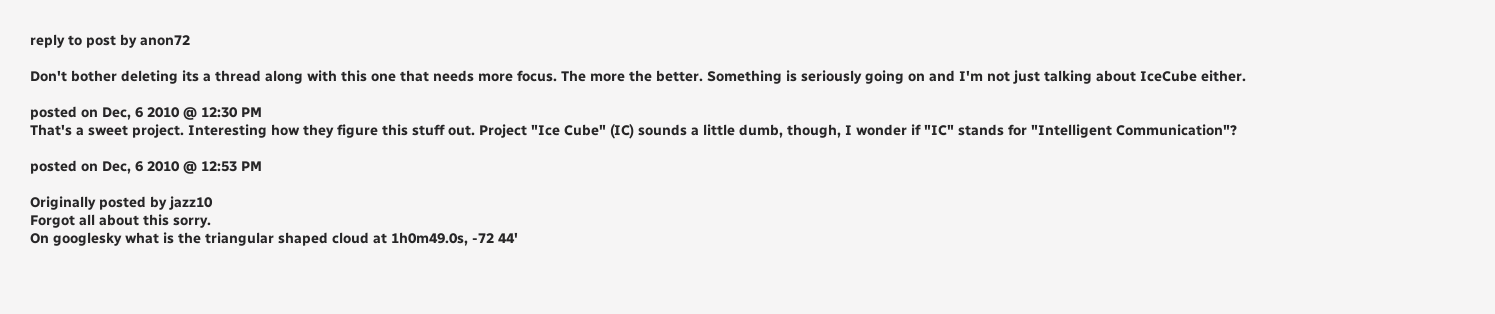reply to post by anon72

Don't bother deleting its a thread along with this one that needs more focus. The more the better. Something is seriously going on and I'm not just talking about IceCube either.

posted on Dec, 6 2010 @ 12:30 PM
That's a sweet project. Interesting how they figure this stuff out. Project "Ice Cube" (IC) sounds a little dumb, though, I wonder if "IC" stands for "Intelligent Communication"?

posted on Dec, 6 2010 @ 12:53 PM

Originally posted by jazz10
Forgot all about this sorry.
On googlesky what is the triangular shaped cloud at 1h0m49.0s, -72 44'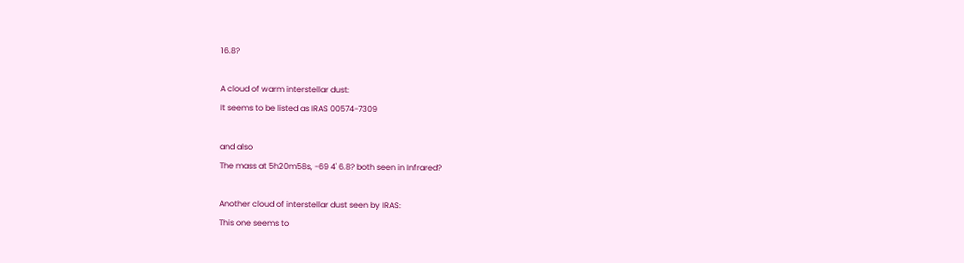16.8?

A cloud of warm interstellar dust:
It seems to be listed as IRAS 00574-7309

and also
The mass at 5h20m58s, -69 4' 6.8? both seen in Infrared?

Another cloud of interstellar dust seen by IRAS:
This one seems to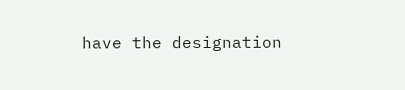have the designation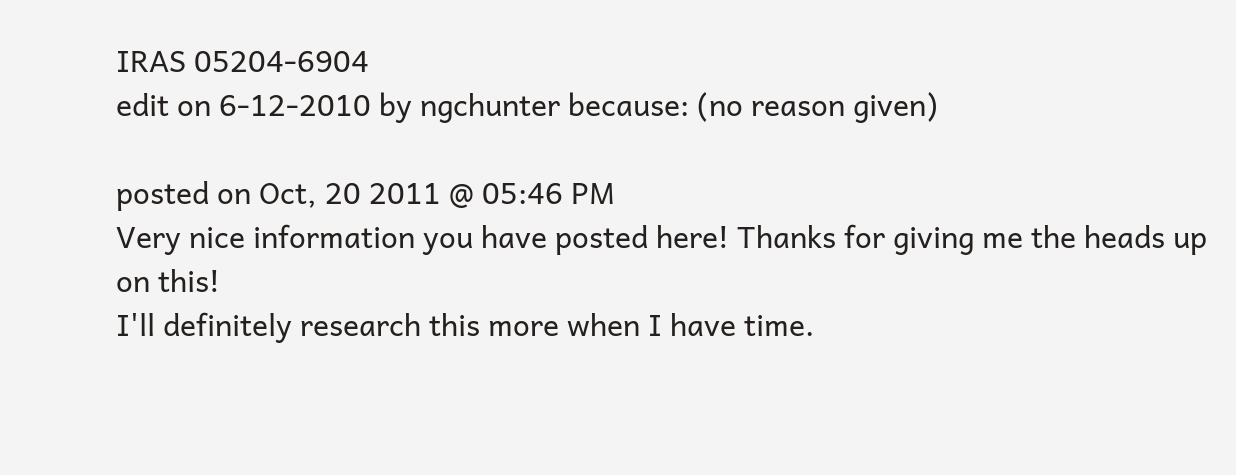IRAS 05204-6904
edit on 6-12-2010 by ngchunter because: (no reason given)

posted on Oct, 20 2011 @ 05:46 PM
Very nice information you have posted here! Thanks for giving me the heads up on this!
I'll definitely research this more when I have time.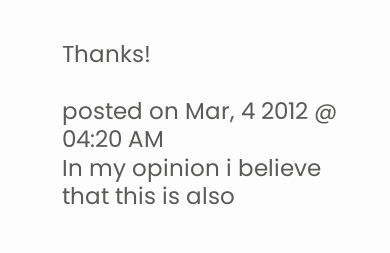Thanks!

posted on Mar, 4 2012 @ 04:20 AM
In my opinion i believe that this is also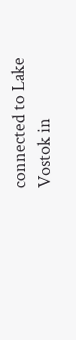connected to Lake Vostok in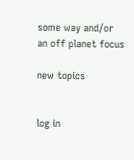some way and/or an off planet focus

new topics


log in